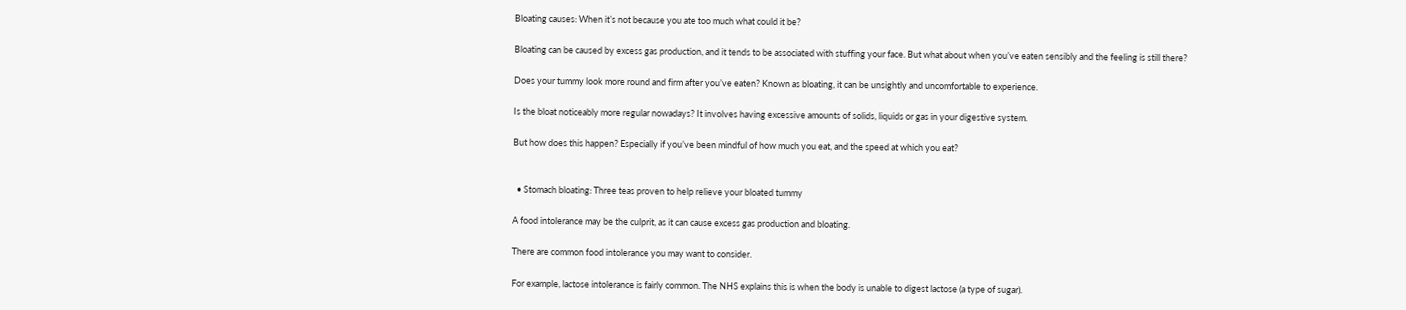Bloating causes: When it’s not because you ate too much what could it be?

Bloating can be caused by excess gas production, and it tends to be associated with stuffing your face. But what about when you’ve eaten sensibly and the feeling is still there?

Does your tummy look more round and firm after you’ve eaten? Known as bloating, it can be unsightly and uncomfortable to experience.

Is the bloat noticeably more regular nowadays? It involves having excessive amounts of solids, liquids or gas in your digestive system.

But how does this happen? Especially if you’ve been mindful of how much you eat, and the speed at which you eat?


  • Stomach bloating: Three teas proven to help relieve your bloated tummy

A food intolerance may be the culprit, as it can cause excess gas production and bloating.

There are common food intolerance you may want to consider.

For example, lactose intolerance is fairly common. The NHS explains this is when the body is unable to digest lactose (a type of sugar).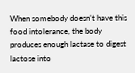When somebody doesn’t have this food intolerance, the body produces enough lactase to digest lactose into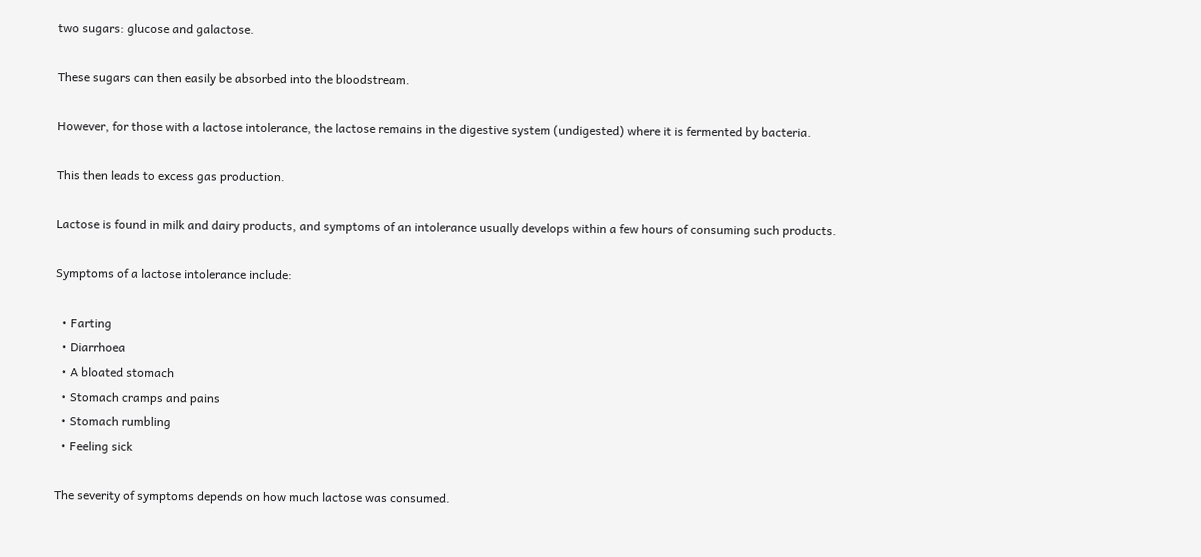two sugars: glucose and galactose.

These sugars can then easily be absorbed into the bloodstream.

However, for those with a lactose intolerance, the lactose remains in the digestive system (undigested) where it is fermented by bacteria.

This then leads to excess gas production.

Lactose is found in milk and dairy products, and symptoms of an intolerance usually develops within a few hours of consuming such products.

Symptoms of a lactose intolerance include:

  • Farting
  • Diarrhoea
  • A bloated stomach
  • Stomach cramps and pains
  • Stomach rumbling
  • Feeling sick

The severity of symptoms depends on how much lactose was consumed.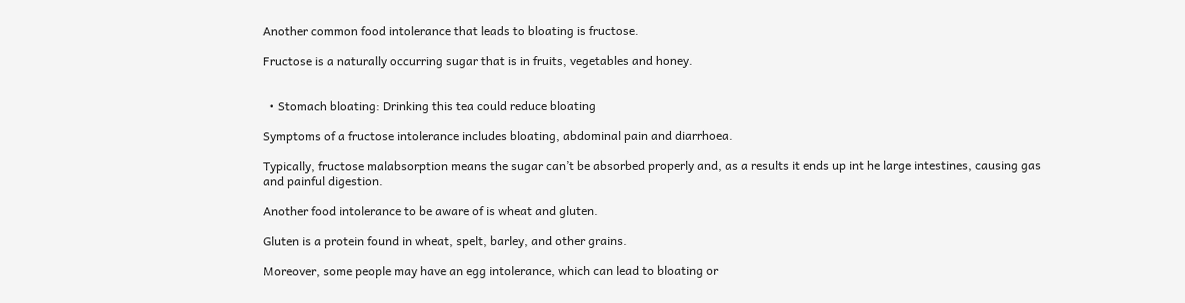Another common food intolerance that leads to bloating is fructose.

Fructose is a naturally occurring sugar that is in fruits, vegetables and honey.


  • Stomach bloating: Drinking this tea could reduce bloating

Symptoms of a fructose intolerance includes bloating, abdominal pain and diarrhoea.

Typically, fructose malabsorption means the sugar can’t be absorbed properly and, as a results it ends up int he large intestines, causing gas and painful digestion.

Another food intolerance to be aware of is wheat and gluten.

Gluten is a protein found in wheat, spelt, barley, and other grains.

Moreover, some people may have an egg intolerance, which can lead to bloating or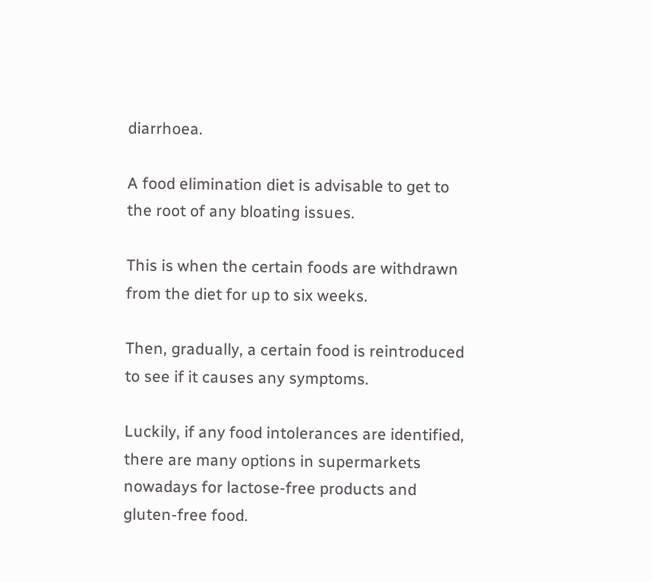diarrhoea.

A food elimination diet is advisable to get to the root of any bloating issues.

This is when the certain foods are withdrawn from the diet for up to six weeks.

Then, gradually, a certain food is reintroduced to see if it causes any symptoms.

Luckily, if any food intolerances are identified, there are many options in supermarkets nowadays for lactose-free products and gluten-free food.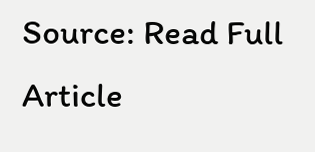Source: Read Full Article